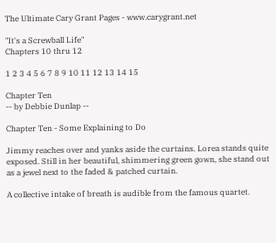The Ultimate Cary Grant Pages - www.carygrant.net

"It's a Screwball Life"
Chapters 10 thru 12

1 2 3 4 5 6 7 8 9 10 11 12 13 14 15

Chapter Ten
-- by Debbie Dunlap --

Chapter Ten - Some Explaining to Do

Jimmy reaches over and yanks aside the curtains. Lorea stands quite exposed. Still in her beautiful, shimmering green gown, she stand out as a jewel next to the faded & patched curtain.

A collective intake of breath is audible from the famous quartet.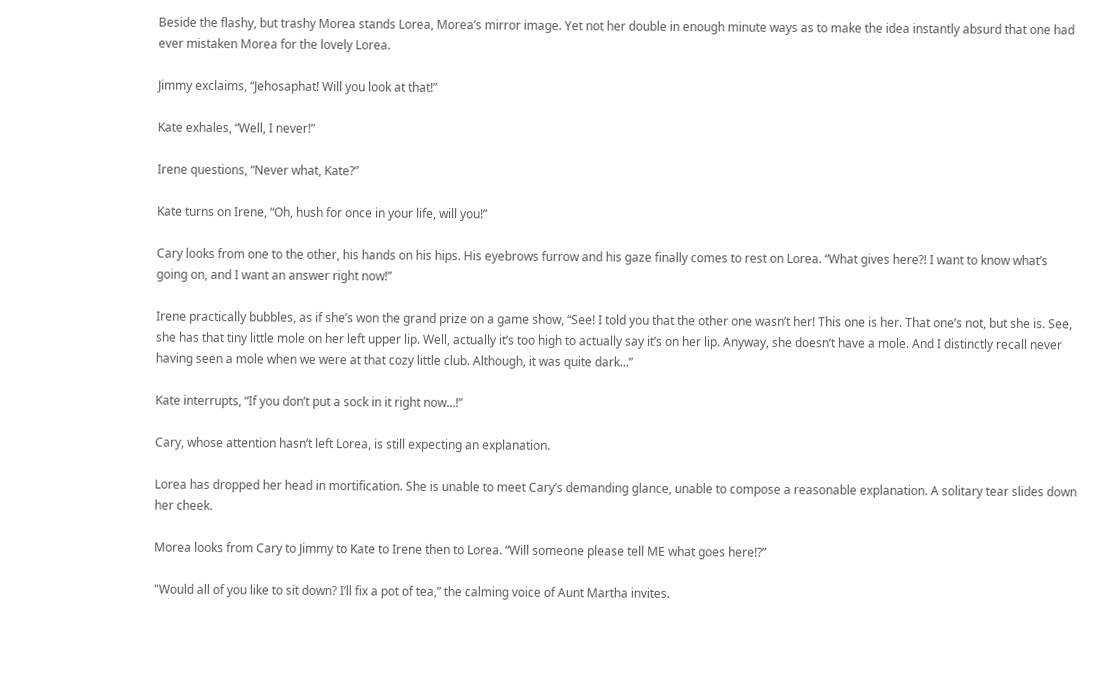Beside the flashy, but trashy Morea stands Lorea, Morea’s mirror image. Yet not her double in enough minute ways as to make the idea instantly absurd that one had ever mistaken Morea for the lovely Lorea.

Jimmy exclaims, “Jehosaphat! Will you look at that!”

Kate exhales, “Well, I never!”

Irene questions, “Never what, Kate?”

Kate turns on Irene, “Oh, hush for once in your life, will you!”

Cary looks from one to the other, his hands on his hips. His eyebrows furrow and his gaze finally comes to rest on Lorea. “What gives here?! I want to know what’s going on, and I want an answer right now!”

Irene practically bubbles, as if she’s won the grand prize on a game show, “See! I told you that the other one wasn’t her! This one is her. That one’s not, but she is. See, she has that tiny little mole on her left upper lip. Well, actually it’s too high to actually say it’s on her lip. Anyway, she doesn’t have a mole. And I distinctly recall never having seen a mole when we were at that cozy little club. Although, it was quite dark...”

Kate interrupts, “If you don’t put a sock in it right now...!”

Cary, whose attention hasn’t left Lorea, is still expecting an explanation.

Lorea has dropped her head in mortification. She is unable to meet Cary’s demanding glance, unable to compose a reasonable explanation. A solitary tear slides down her cheek.

Morea looks from Cary to Jimmy to Kate to Irene then to Lorea. “Will someone please tell ME what goes here!?”

"Would all of you like to sit down? I’ll fix a pot of tea,” the calming voice of Aunt Martha invites.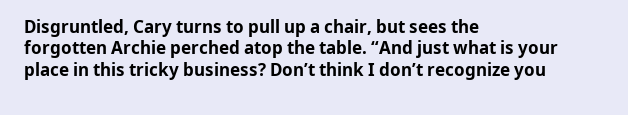Disgruntled, Cary turns to pull up a chair, but sees the forgotten Archie perched atop the table. “And just what is your place in this tricky business? Don’t think I don’t recognize you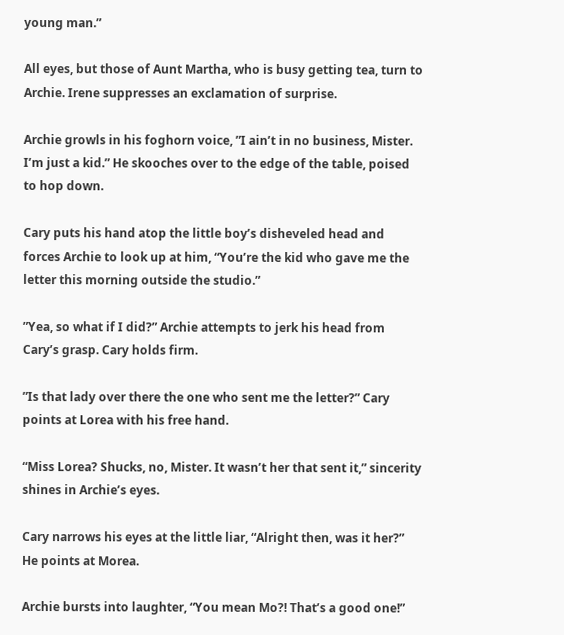young man.”

All eyes, but those of Aunt Martha, who is busy getting tea, turn to Archie. Irene suppresses an exclamation of surprise.

Archie growls in his foghorn voice, ”I ain’t in no business, Mister. I’m just a kid.” He skooches over to the edge of the table, poised to hop down.

Cary puts his hand atop the little boy’s disheveled head and forces Archie to look up at him, “You’re the kid who gave me the letter this morning outside the studio.”

”Yea, so what if I did?” Archie attempts to jerk his head from Cary’s grasp. Cary holds firm.

”Is that lady over there the one who sent me the letter?” Cary points at Lorea with his free hand.

“Miss Lorea? Shucks, no, Mister. It wasn’t her that sent it,” sincerity shines in Archie’s eyes.

Cary narrows his eyes at the little liar, “Alright then, was it her?” He points at Morea.

Archie bursts into laughter, “You mean Mo?! That’s a good one!”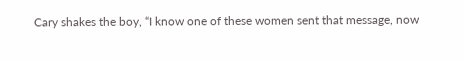Cary shakes the boy, “I know one of these women sent that message, now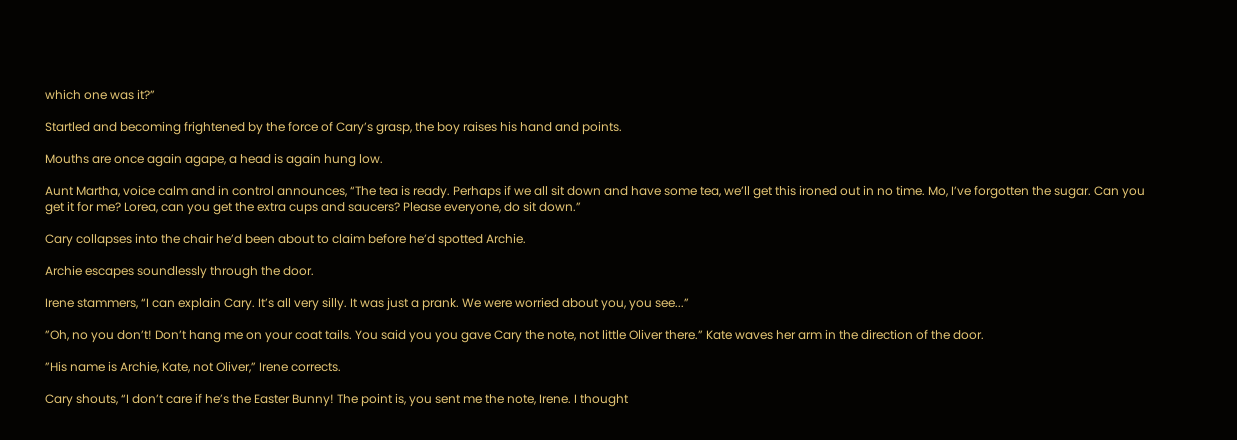which one was it?”

Startled and becoming frightened by the force of Cary’s grasp, the boy raises his hand and points.

Mouths are once again agape, a head is again hung low.

Aunt Martha, voice calm and in control announces, “The tea is ready. Perhaps if we all sit down and have some tea, we’ll get this ironed out in no time. Mo, I’ve forgotten the sugar. Can you get it for me? Lorea, can you get the extra cups and saucers? Please everyone, do sit down.”

Cary collapses into the chair he’d been about to claim before he’d spotted Archie.

Archie escapes soundlessly through the door.

Irene stammers, “I can explain Cary. It’s all very silly. It was just a prank. We were worried about you, you see...”

”Oh, no you don’t! Don’t hang me on your coat tails. You said you you gave Cary the note, not little Oliver there.” Kate waves her arm in the direction of the door.

”His name is Archie, Kate, not Oliver,” Irene corrects.

Cary shouts, “I don’t care if he’s the Easter Bunny! The point is, you sent me the note, Irene. I thought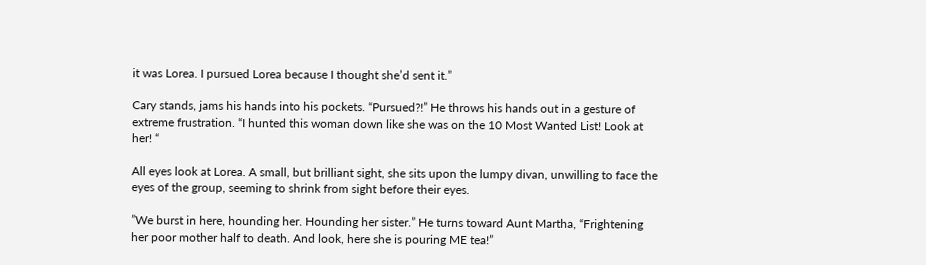it was Lorea. I pursued Lorea because I thought she’d sent it.”

Cary stands, jams his hands into his pockets. “Pursued?!” He throws his hands out in a gesture of extreme frustration. “I hunted this woman down like she was on the 10 Most Wanted List! Look at her! “

All eyes look at Lorea. A small, but brilliant sight, she sits upon the lumpy divan, unwilling to face the eyes of the group, seeming to shrink from sight before their eyes.

”We burst in here, hounding her. Hounding her sister.” He turns toward Aunt Martha, “Frightening her poor mother half to death. And look, here she is pouring ME tea!”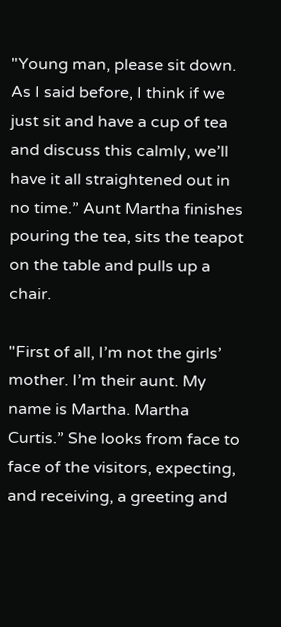"Young man, please sit down. As I said before, I think if we just sit and have a cup of tea and discuss this calmly, we’ll have it all straightened out in no time.” Aunt Martha finishes pouring the tea, sits the teapot on the table and pulls up a chair.

"First of all, I’m not the girls’ mother. I’m their aunt. My name is Martha. Martha Curtis.” She looks from face to face of the visitors, expecting, and receiving, a greeting and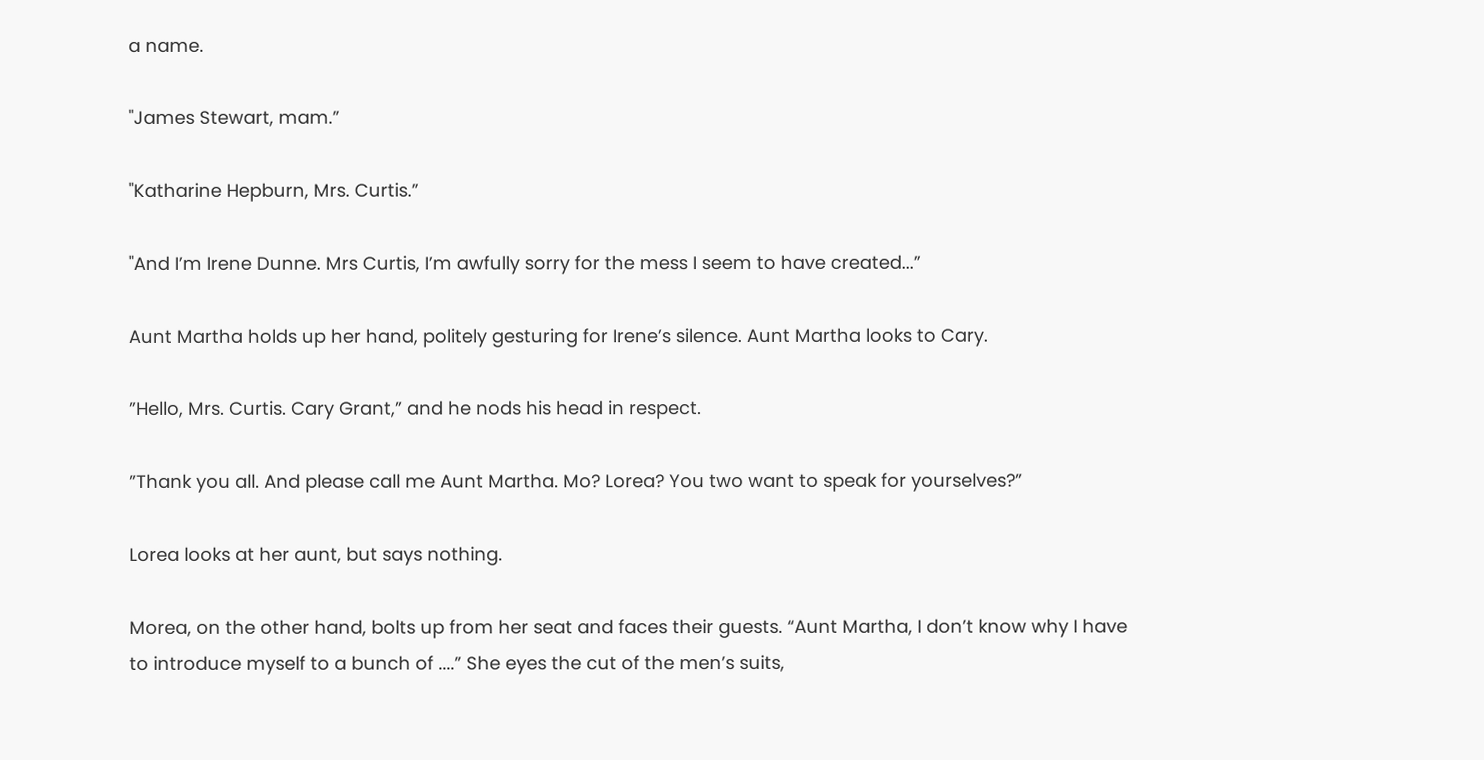a name.

"James Stewart, mam.”

"Katharine Hepburn, Mrs. Curtis.”

"And I’m Irene Dunne. Mrs Curtis, I’m awfully sorry for the mess I seem to have created...”

Aunt Martha holds up her hand, politely gesturing for Irene’s silence. Aunt Martha looks to Cary.

”Hello, Mrs. Curtis. Cary Grant,” and he nods his head in respect.

”Thank you all. And please call me Aunt Martha. Mo? Lorea? You two want to speak for yourselves?”

Lorea looks at her aunt, but says nothing.

Morea, on the other hand, bolts up from her seat and faces their guests. “Aunt Martha, I don’t know why I have to introduce myself to a bunch of ....” She eyes the cut of the men’s suits,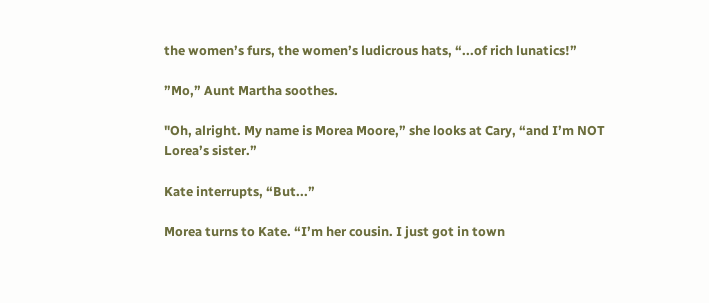the women’s furs, the women’s ludicrous hats, “...of rich lunatics!”

”Mo,” Aunt Martha soothes.

"Oh, alright. My name is Morea Moore,” she looks at Cary, “and I’m NOT Lorea’s sister.”

Kate interrupts, “But...”

Morea turns to Kate. “I’m her cousin. I just got in town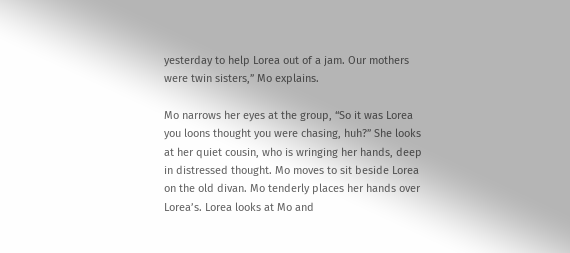yesterday to help Lorea out of a jam. Our mothers were twin sisters,” Mo explains.

Mo narrows her eyes at the group, “So it was Lorea you loons thought you were chasing, huh?” She looks at her quiet cousin, who is wringing her hands, deep in distressed thought. Mo moves to sit beside Lorea on the old divan. Mo tenderly places her hands over Lorea’s. Lorea looks at Mo and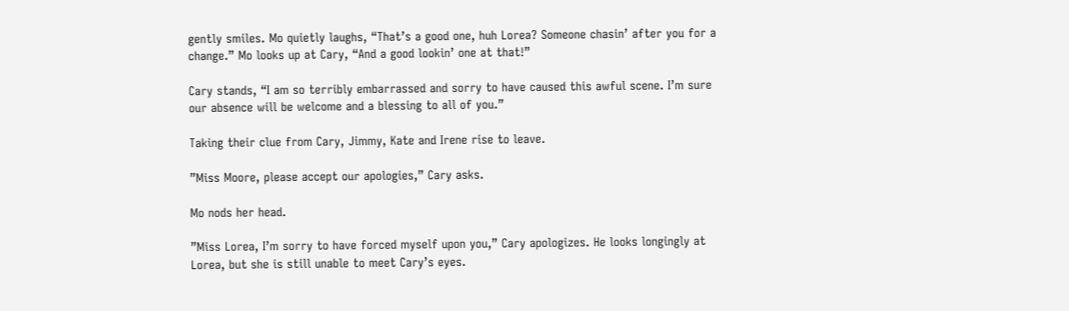gently smiles. Mo quietly laughs, “That’s a good one, huh Lorea? Someone chasin’ after you for a change.” Mo looks up at Cary, “And a good lookin’ one at that!”

Cary stands, “I am so terribly embarrassed and sorry to have caused this awful scene. I’m sure our absence will be welcome and a blessing to all of you.”

Taking their clue from Cary, Jimmy, Kate and Irene rise to leave.

”Miss Moore, please accept our apologies,” Cary asks.

Mo nods her head.

”Miss Lorea, I’m sorry to have forced myself upon you,” Cary apologizes. He looks longingly at Lorea, but she is still unable to meet Cary’s eyes.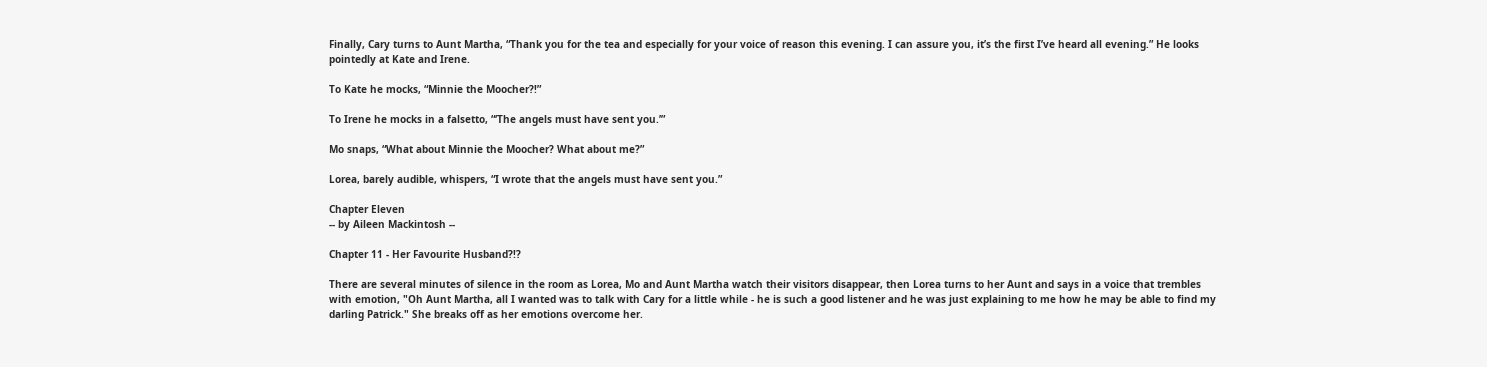Finally, Cary turns to Aunt Martha, “Thank you for the tea and especially for your voice of reason this evening. I can assure you, it’s the first I’ve heard all evening.” He looks pointedly at Kate and Irene.

To Kate he mocks, “Minnie the Moocher?!”

To Irene he mocks in a falsetto, “‘The angels must have sent you.’”

Mo snaps, “What about Minnie the Moocher? What about me?”

Lorea, barely audible, whispers, “I wrote that the angels must have sent you.”

Chapter Eleven
-- by Aileen Mackintosh --

Chapter 11 - Her Favourite Husband?!?

There are several minutes of silence in the room as Lorea, Mo and Aunt Martha watch their visitors disappear, then Lorea turns to her Aunt and says in a voice that trembles with emotion, "Oh Aunt Martha, all I wanted was to talk with Cary for a little while - he is such a good listener and he was just explaining to me how he may be able to find my darling Patrick." She breaks off as her emotions overcome her.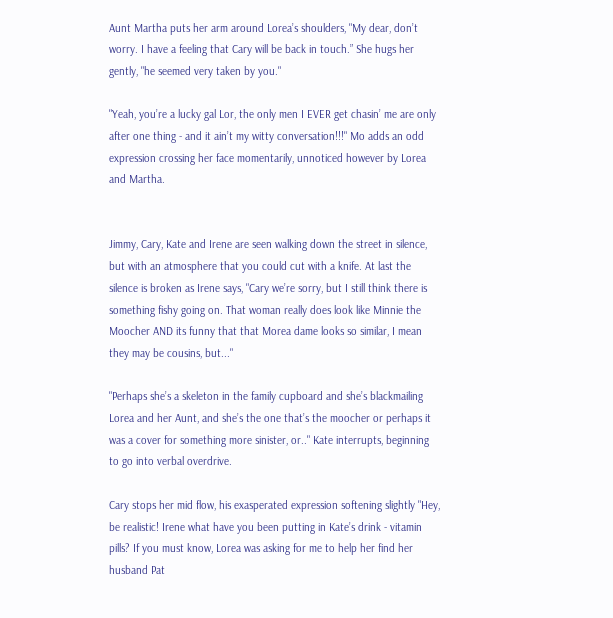Aunt Martha puts her arm around Lorea’s shoulders, "My dear, don’t worry. I have a feeling that Cary will be back in touch.” She hugs her gently, "he seemed very taken by you."

"Yeah, you’re a lucky gal Lor, the only men I EVER get chasin’ me are only after one thing - and it ain’t my witty conversation!!!" Mo adds an odd expression crossing her face momentarily, unnoticed however by Lorea and Martha.


Jimmy, Cary, Kate and Irene are seen walking down the street in silence, but with an atmosphere that you could cut with a knife. At last the silence is broken as Irene says, "Cary we’re sorry, but I still think there is something fishy going on. That woman really does look like Minnie the Moocher AND its funny that that Morea dame looks so similar, I mean they may be cousins, but..."

"Perhaps she’s a skeleton in the family cupboard and she’s blackmailing Lorea and her Aunt, and she’s the one that’s the moocher or perhaps it was a cover for something more sinister, or.." Kate interrupts, beginning to go into verbal overdrive.

Cary stops her mid flow, his exasperated expression softening slightly "Hey, be realistic! Irene what have you been putting in Kate’s drink - vitamin pills? If you must know, Lorea was asking for me to help her find her husband Pat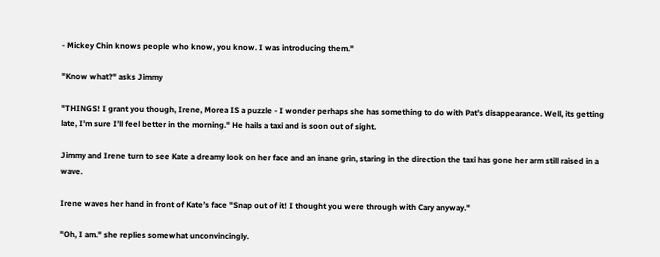- Mickey Chin knows people who know, you know. I was introducing them."

"Know what?" asks Jimmy

"THINGS! I grant you though, Irene, Morea IS a puzzle - I wonder perhaps she has something to do with Pat’s disappearance. Well, its getting late, I’m sure I’ll feel better in the morning." He hails a taxi and is soon out of sight.

Jimmy and Irene turn to see Kate a dreamy look on her face and an inane grin, staring in the direction the taxi has gone her arm still raised in a wave.

Irene waves her hand in front of Kate’s face "Snap out of it! I thought you were through with Cary anyway."

"Oh, I am." she replies somewhat unconvincingly.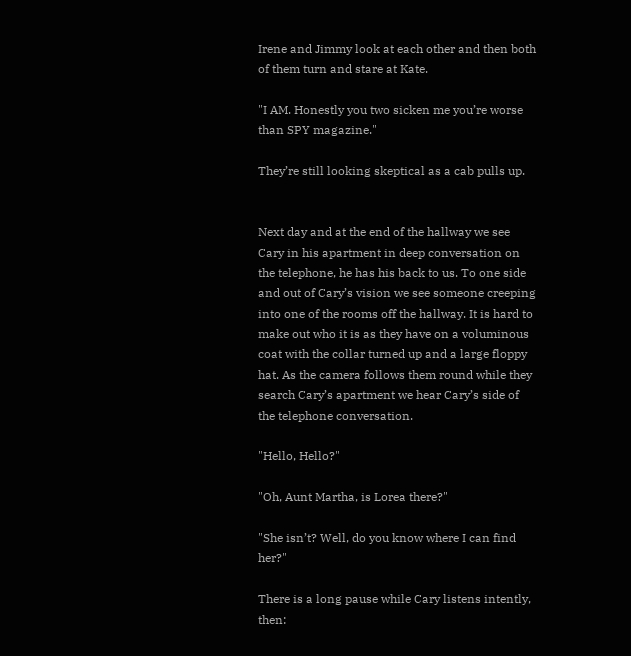Irene and Jimmy look at each other and then both of them turn and stare at Kate.

"I AM. Honestly you two sicken me you’re worse than SPY magazine."

They’re still looking skeptical as a cab pulls up.


Next day and at the end of the hallway we see Cary in his apartment in deep conversation on the telephone, he has his back to us. To one side and out of Cary’s vision we see someone creeping into one of the rooms off the hallway. It is hard to make out who it is as they have on a voluminous coat with the collar turned up and a large floppy hat. As the camera follows them round while they search Cary’s apartment we hear Cary’s side of the telephone conversation.

"Hello, Hello?"

"Oh, Aunt Martha, is Lorea there?"

"She isn’t? Well, do you know where I can find her?"

There is a long pause while Cary listens intently, then: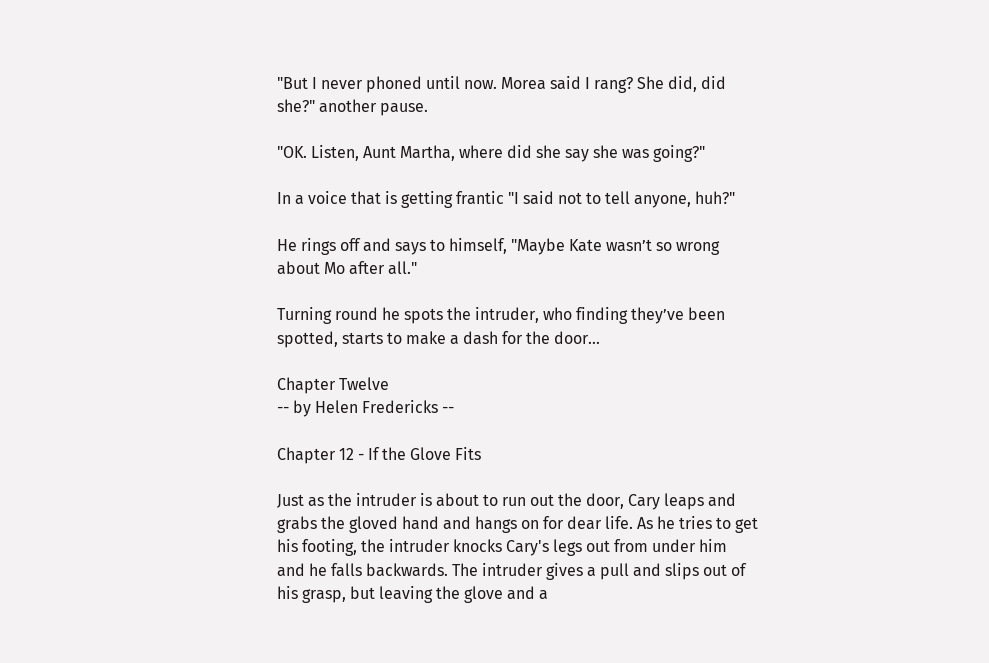"But I never phoned until now. Morea said I rang? She did, did she?" another pause.

"OK. Listen, Aunt Martha, where did she say she was going?"

In a voice that is getting frantic "I said not to tell anyone, huh?"

He rings off and says to himself, "Maybe Kate wasn’t so wrong about Mo after all."

Turning round he spots the intruder, who finding they’ve been spotted, starts to make a dash for the door...

Chapter Twelve
-- by Helen Fredericks --

Chapter 12 - If the Glove Fits

Just as the intruder is about to run out the door, Cary leaps and grabs the gloved hand and hangs on for dear life. As he tries to get his footing, the intruder knocks Cary's legs out from under him and he falls backwards. The intruder gives a pull and slips out of his grasp, but leaving the glove and a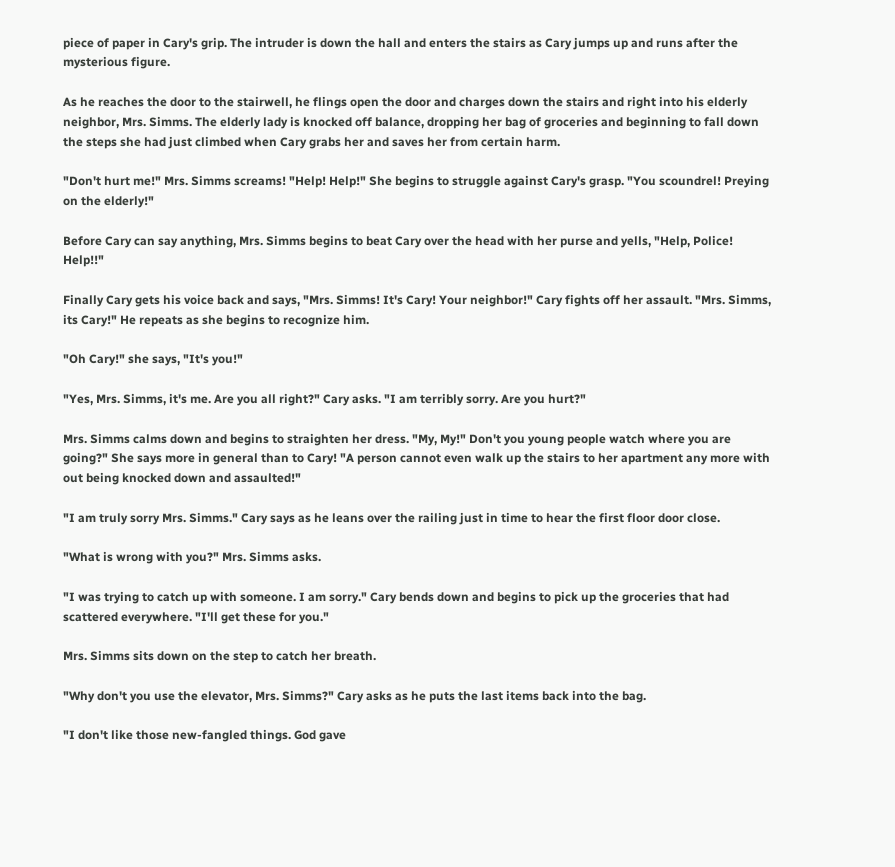piece of paper in Cary's grip. The intruder is down the hall and enters the stairs as Cary jumps up and runs after the mysterious figure.

As he reaches the door to the stairwell, he flings open the door and charges down the stairs and right into his elderly neighbor, Mrs. Simms. The elderly lady is knocked off balance, dropping her bag of groceries and beginning to fall down the steps she had just climbed when Cary grabs her and saves her from certain harm.

"Don't hurt me!" Mrs. Simms screams! "Help! Help!" She begins to struggle against Cary's grasp. "You scoundrel! Preying on the elderly!"

Before Cary can say anything, Mrs. Simms begins to beat Cary over the head with her purse and yells, "Help, Police! Help!!"

Finally Cary gets his voice back and says, "Mrs. Simms! It's Cary! Your neighbor!" Cary fights off her assault. "Mrs. Simms, its Cary!" He repeats as she begins to recognize him.

"Oh Cary!" she says, "It's you!"

"Yes, Mrs. Simms, it's me. Are you all right?" Cary asks. "I am terribly sorry. Are you hurt?"

Mrs. Simms calms down and begins to straighten her dress. "My, My!" Don't you young people watch where you are going?" She says more in general than to Cary! "A person cannot even walk up the stairs to her apartment any more with out being knocked down and assaulted!"

"I am truly sorry Mrs. Simms." Cary says as he leans over the railing just in time to hear the first floor door close.

"What is wrong with you?" Mrs. Simms asks.

"I was trying to catch up with someone. I am sorry." Cary bends down and begins to pick up the groceries that had scattered everywhere. "I'll get these for you."

Mrs. Simms sits down on the step to catch her breath.

"Why don't you use the elevator, Mrs. Simms?" Cary asks as he puts the last items back into the bag.

"I don't like those new-fangled things. God gave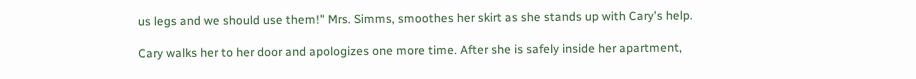us legs and we should use them!" Mrs. Simms, smoothes her skirt as she stands up with Cary's help.

Cary walks her to her door and apologizes one more time. After she is safely inside her apartment,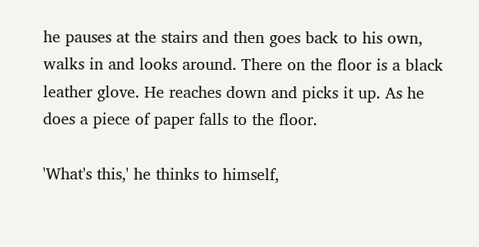he pauses at the stairs and then goes back to his own, walks in and looks around. There on the floor is a black leather glove. He reaches down and picks it up. As he does a piece of paper falls to the floor.

'What's this,' he thinks to himself,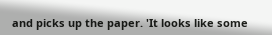and picks up the paper. 'It looks like some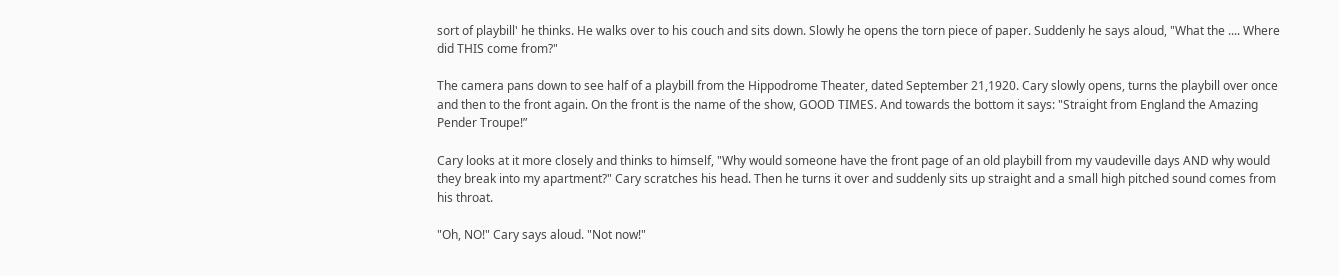sort of playbill' he thinks. He walks over to his couch and sits down. Slowly he opens the torn piece of paper. Suddenly he says aloud, "What the .... Where did THIS come from?"

The camera pans down to see half of a playbill from the Hippodrome Theater, dated September 21,1920. Cary slowly opens, turns the playbill over once and then to the front again. On the front is the name of the show, GOOD TIMES. And towards the bottom it says: "Straight from England the Amazing Pender Troupe!”

Cary looks at it more closely and thinks to himself, "Why would someone have the front page of an old playbill from my vaudeville days AND why would they break into my apartment?" Cary scratches his head. Then he turns it over and suddenly sits up straight and a small high pitched sound comes from his throat.

"Oh, NO!" Cary says aloud. "Not now!"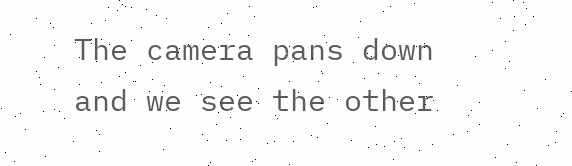The camera pans down and we see the other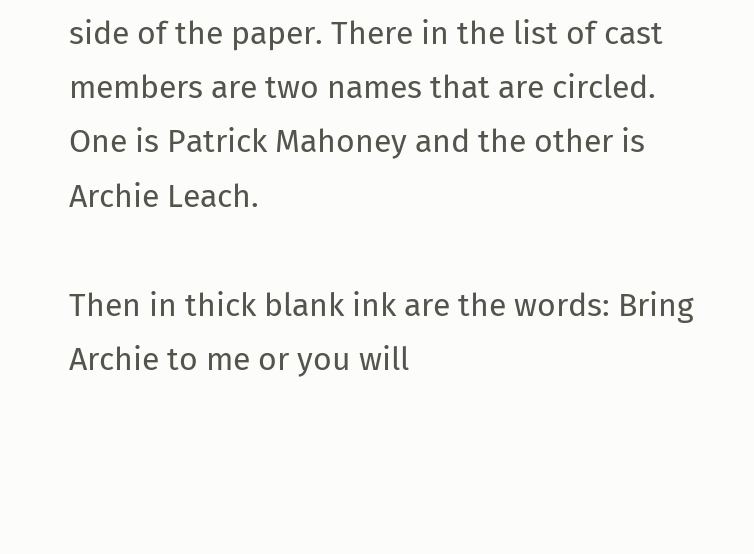side of the paper. There in the list of cast members are two names that are circled. One is Patrick Mahoney and the other is Archie Leach.

Then in thick blank ink are the words: Bring Archie to me or you will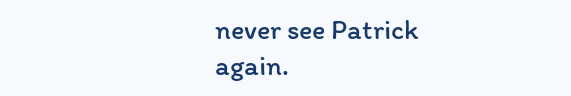never see Patrick again.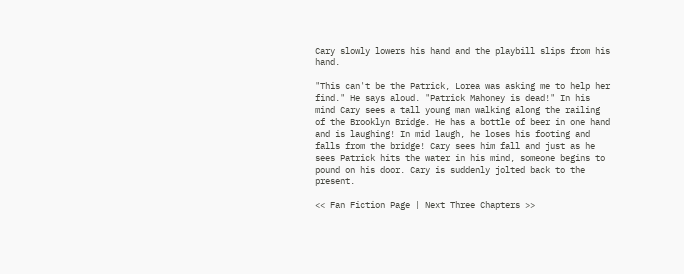Cary slowly lowers his hand and the playbill slips from his hand.

"This can't be the Patrick, Lorea was asking me to help her find." He says aloud. "Patrick Mahoney is dead!" In his mind Cary sees a tall young man walking along the railing of the Brooklyn Bridge. He has a bottle of beer in one hand and is laughing! In mid laugh, he loses his footing and falls from the bridge! Cary sees him fall and just as he sees Patrick hits the water in his mind, someone begins to pound on his door. Cary is suddenly jolted back to the present.

<< Fan Fiction Page | Next Three Chapters >>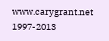www.carygrant.net 1997-2013